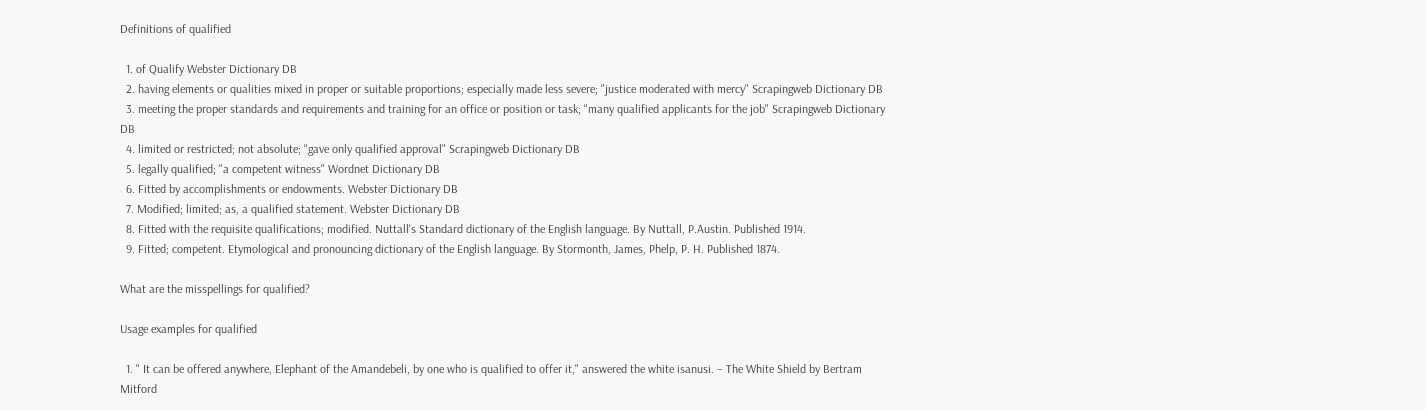Definitions of qualified

  1. of Qualify Webster Dictionary DB
  2. having elements or qualities mixed in proper or suitable proportions; especially made less severe; "justice moderated with mercy" Scrapingweb Dictionary DB
  3. meeting the proper standards and requirements and training for an office or position or task; "many qualified applicants for the job" Scrapingweb Dictionary DB
  4. limited or restricted; not absolute; "gave only qualified approval" Scrapingweb Dictionary DB
  5. legally qualified; "a competent witness" Wordnet Dictionary DB
  6. Fitted by accomplishments or endowments. Webster Dictionary DB
  7. Modified; limited; as, a qualified statement. Webster Dictionary DB
  8. Fitted with the requisite qualifications; modified. Nuttall's Standard dictionary of the English language. By Nuttall, P.Austin. Published 1914.
  9. Fitted; competent. Etymological and pronouncing dictionary of the English language. By Stormonth, James, Phelp, P. H. Published 1874.

What are the misspellings for qualified?

Usage examples for qualified

  1. " It can be offered anywhere, Elephant of the Amandebeli, by one who is qualified to offer it," answered the white isanusi. – The White Shield by Bertram Mitford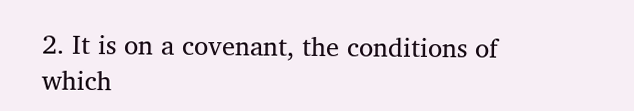2. It is on a covenant, the conditions of which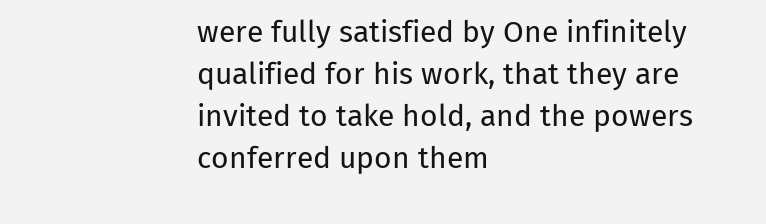were fully satisfied by One infinitely qualified for his work, that they are invited to take hold, and the powers conferred upon them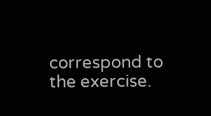correspond to the exercise.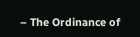– The Ordinance of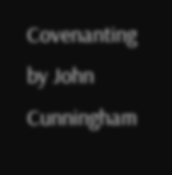Covenanting by John Cunningham